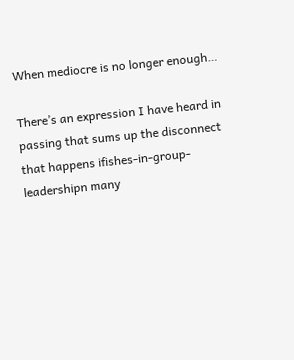When mediocre is no longer enough…

There’s an expression I have heard in passing that sums up the disconnect that happens ifishes-in-group-leadershipn many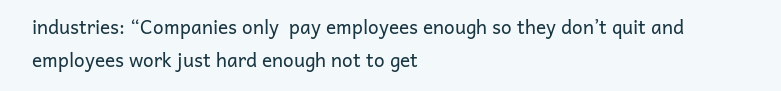industries: “Companies only  pay employees enough so they don’t quit and employees work just hard enough not to get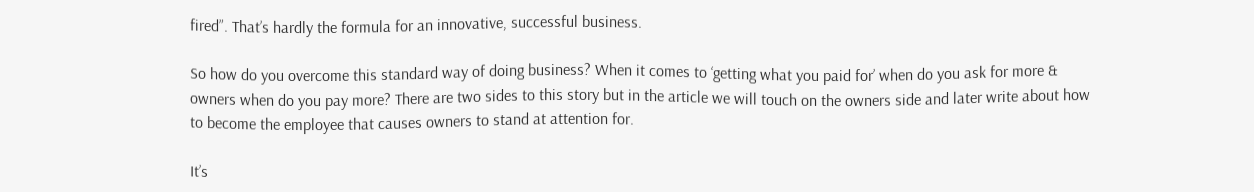fired”. That’s hardly the formula for an innovative, successful business.

So how do you overcome this standard way of doing business? When it comes to ‘getting what you paid for’ when do you ask for more & owners when do you pay more? There are two sides to this story but in the article we will touch on the owners side and later write about how to become the employee that causes owners to stand at attention for.

It’s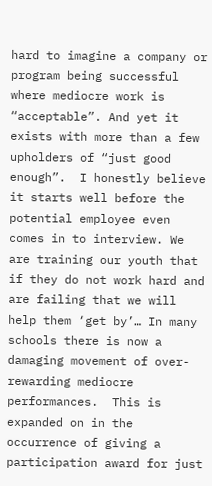hard to imagine a company or program being successful where mediocre work is “acceptable”. And yet it exists with more than a few upholders of “just good enough”.  I honestly believe it starts well before the potential employee even comes in to interview. We are training our youth that if they do not work hard and are failing that we will help them ‘get by’… In many schools there is now a damaging movement of over-rewarding mediocre performances.  This is expanded on in the occurrence of giving a participation award for just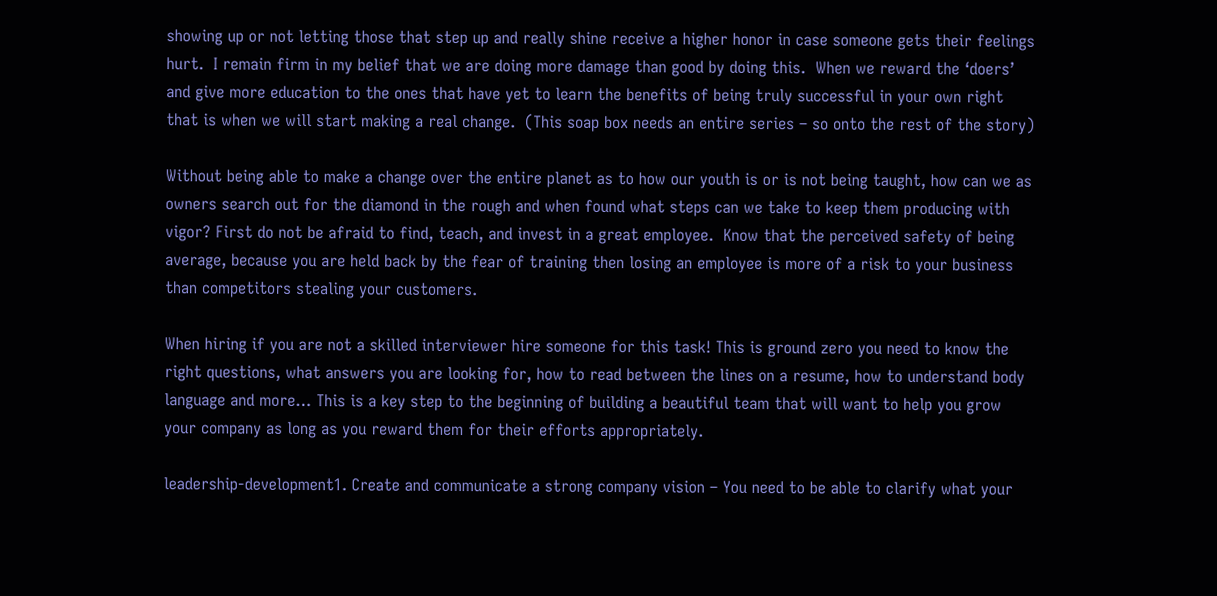showing up or not letting those that step up and really shine receive a higher honor in case someone gets their feelings hurt.  I remain firm in my belief that we are doing more damage than good by doing this.  When we reward the ‘doers’ and give more education to the ones that have yet to learn the benefits of being truly successful in your own right that is when we will start making a real change.  (This soap box needs an entire series – so onto the rest of the story)

Without being able to make a change over the entire planet as to how our youth is or is not being taught, how can we as owners search out for the diamond in the rough and when found what steps can we take to keep them producing with vigor? First do not be afraid to find, teach, and invest in a great employee.  Know that the perceived safety of being average, because you are held back by the fear of training then losing an employee is more of a risk to your business than competitors stealing your customers.

When hiring if you are not a skilled interviewer hire someone for this task! This is ground zero you need to know the right questions, what answers you are looking for, how to read between the lines on a resume, how to understand body language and more… This is a key step to the beginning of building a beautiful team that will want to help you grow your company as long as you reward them for their efforts appropriately.

leadership-development1. Create and communicate a strong company vision – You need to be able to clarify what your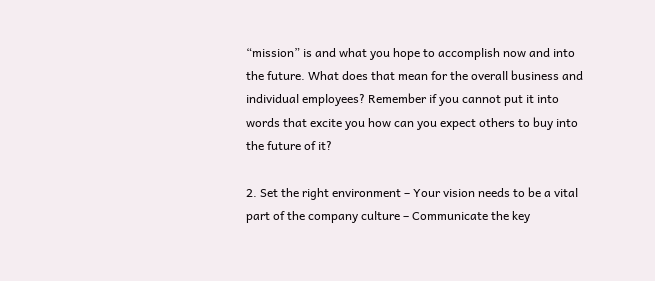“mission” is and what you hope to accomplish now and into the future. What does that mean for the overall business and individual employees? Remember if you cannot put it into words that excite you how can you expect others to buy into the future of it?

2. Set the right environment – Your vision needs to be a vital part of the company culture – Communicate the key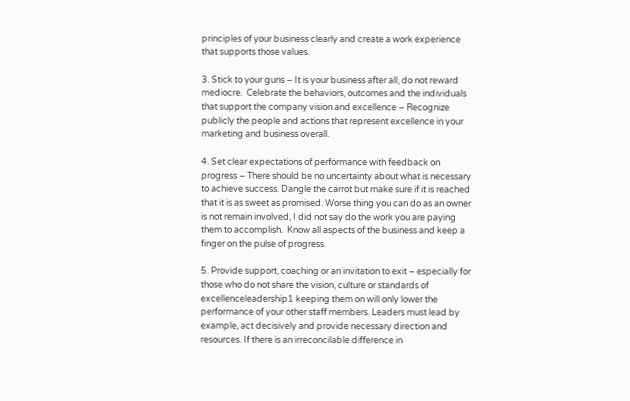principles of your business clearly and create a work experience that supports those values.

3. Stick to your guns – It is your business after all, do not reward mediocre.  Celebrate the behaviors, outcomes and the individuals that support the company vision and excellence – Recognize publicly the people and actions that represent excellence in your marketing and business overall.

4. Set clear expectations of performance with feedback on progress – There should be no uncertainty about what is necessary to achieve success. Dangle the carrot but make sure if it is reached that it is as sweet as promised. Worse thing you can do as an owner is not remain involved, I did not say do the work you are paying them to accomplish.  Know all aspects of the business and keep a finger on the pulse of progress.

5. Provide support, coaching or an invitation to exit – especially for those who do not share the vision, culture or standards of excellenceleadership1 keeping them on will only lower the performance of your other staff members. Leaders must lead by example, act decisively and provide necessary direction and resources. If there is an irreconcilable difference in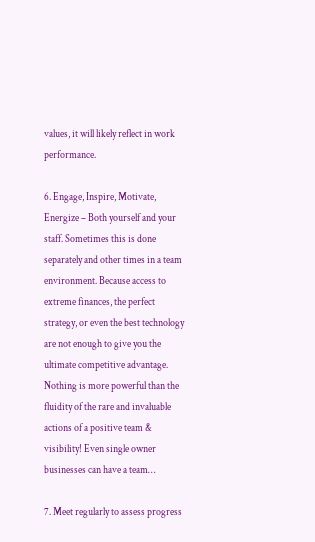values, it will likely reflect in work performance.

6. Engage, Inspire, Motivate, Energize – Both yourself and your staff. Sometimes this is done separately and other times in a team environment. Because access to extreme finances, the perfect strategy, or even the best technology are not enough to give you the ultimate competitive advantage. Nothing is more powerful than the fluidity of the rare and invaluable actions of a positive team & visibility! Even single owner businesses can have a team…

7. Meet regularly to assess progress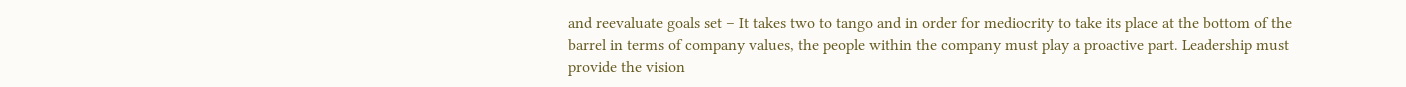and reevaluate goals set – It takes two to tango and in order for mediocrity to take its place at the bottom of the barrel in terms of company values, the people within the company must play a proactive part. Leadership must provide the vision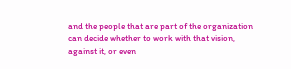and the people that are part of the organization can decide whether to work with that vision, against it, or even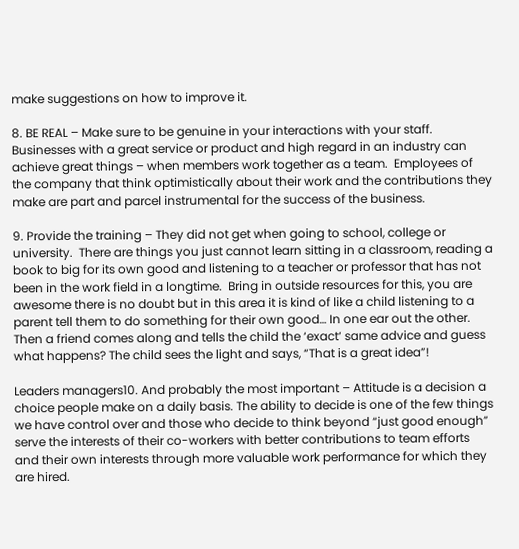make suggestions on how to improve it.

8. BE REAL – Make sure to be genuine in your interactions with your staff.  Businesses with a great service or product and high regard in an industry can achieve great things – when members work together as a team.  Employees of the company that think optimistically about their work and the contributions they make are part and parcel instrumental for the success of the business.

9. Provide the training – They did not get when going to school, college or university.  There are things you just cannot learn sitting in a classroom, reading a book to big for its own good and listening to a teacher or professor that has not been in the work field in a longtime.  Bring in outside resources for this, you are awesome there is no doubt but in this area it is kind of like a child listening to a parent tell them to do something for their own good… In one ear out the other.  Then a friend comes along and tells the child the ‘exact‘ same advice and guess what happens? The child sees the light and says, “That is a great idea”!

Leaders managers10. And probably the most important – Attitude is a decision a choice people make on a daily basis. The ability to decide is one of the few things we have control over and those who decide to think beyond “just good enough” serve the interests of their co-workers with better contributions to team efforts and their own interests through more valuable work performance for which they are hired.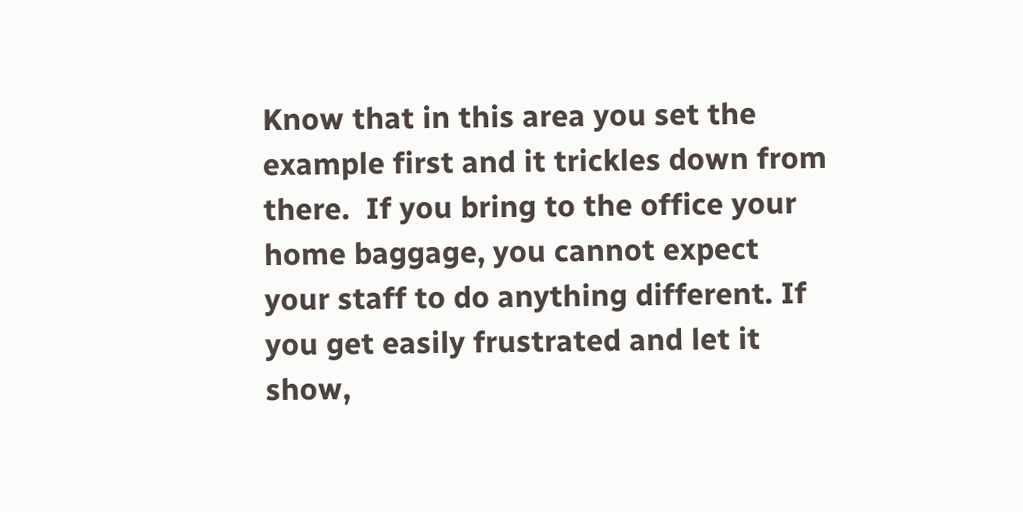Know that in this area you set the example first and it trickles down from there.  If you bring to the office your home baggage, you cannot expect your staff to do anything different. If you get easily frustrated and let it show,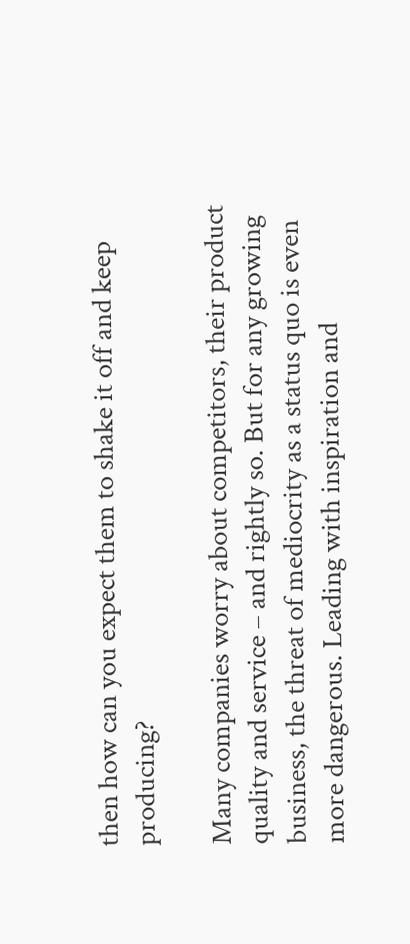then how can you expect them to shake it off and keep producing?

Many companies worry about competitors, their product quality and service – and rightly so. But for any growing business, the threat of mediocrity as a status quo is even more dangerous. Leading with inspiration and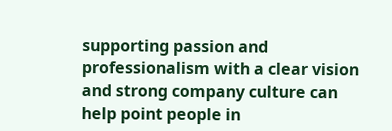supporting passion and professionalism with a clear vision and strong company culture can help point people in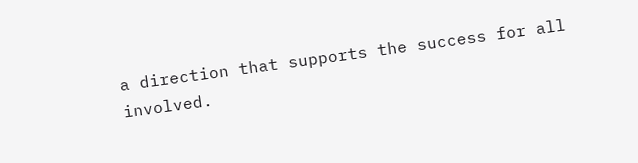a direction that supports the success for all involved.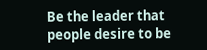Be the leader that people desire to be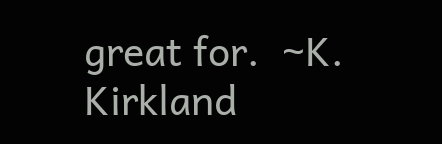great for.  ~K. Kirkland